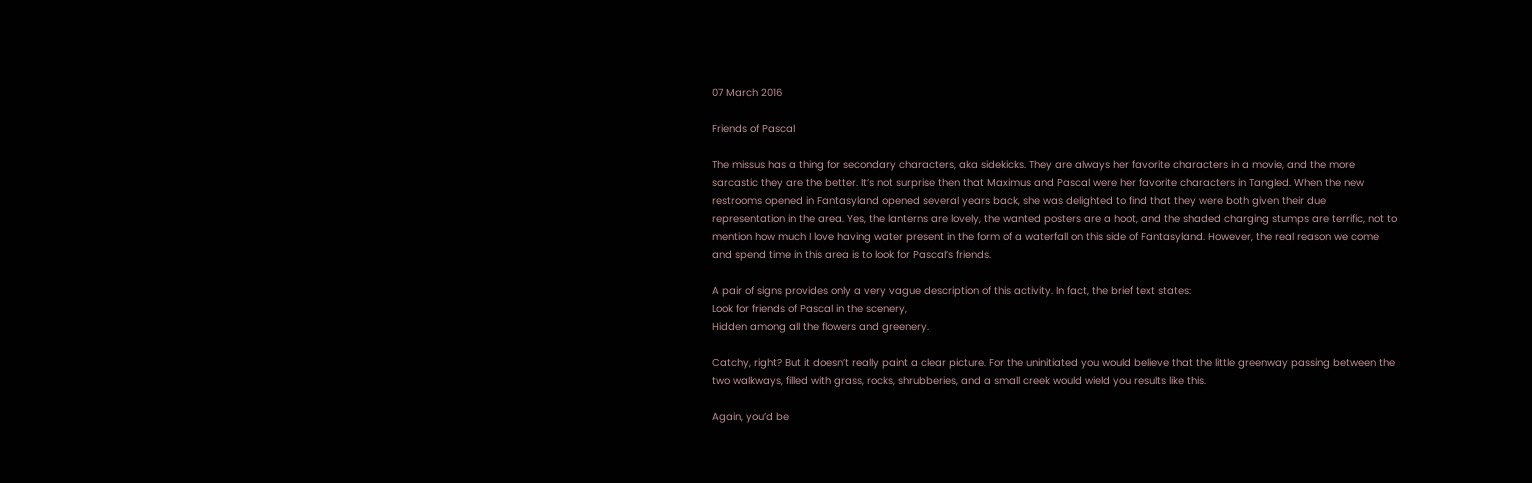07 March 2016

Friends of Pascal

The missus has a thing for secondary characters, aka sidekicks. They are always her favorite characters in a movie, and the more sarcastic they are the better. It’s not surprise then that Maximus and Pascal were her favorite characters in Tangled. When the new restrooms opened in Fantasyland opened several years back, she was delighted to find that they were both given their due representation in the area. Yes, the lanterns are lovely, the wanted posters are a hoot, and the shaded charging stumps are terrific, not to mention how much I love having water present in the form of a waterfall on this side of Fantasyland. However, the real reason we come and spend time in this area is to look for Pascal’s friends.

A pair of signs provides only a very vague description of this activity. In fact, the brief text states:
Look for friends of Pascal in the scenery,
Hidden among all the flowers and greenery.

Catchy, right? But it doesn’t really paint a clear picture. For the uninitiated you would believe that the little greenway passing between the two walkways, filled with grass, rocks, shrubberies, and a small creek would wield you results like this.

Again, you’d be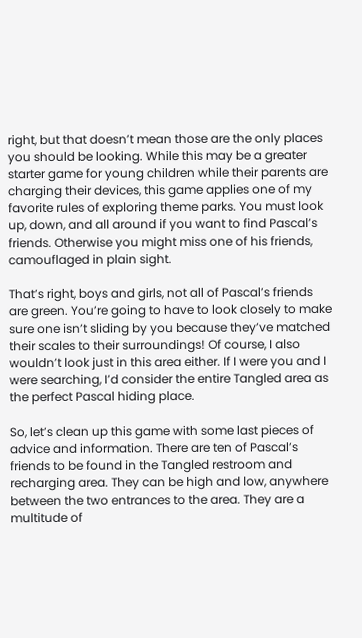right, but that doesn’t mean those are the only places you should be looking. While this may be a greater starter game for young children while their parents are charging their devices, this game applies one of my favorite rules of exploring theme parks. You must look up, down, and all around if you want to find Pascal’s friends. Otherwise you might miss one of his friends, camouflaged in plain sight.

That’s right, boys and girls, not all of Pascal’s friends are green. You’re going to have to look closely to make sure one isn’t sliding by you because they’ve matched their scales to their surroundings! Of course, I also wouldn’t look just in this area either. If I were you and I were searching, I’d consider the entire Tangled area as the perfect Pascal hiding place.

So, let’s clean up this game with some last pieces of advice and information. There are ten of Pascal’s friends to be found in the Tangled restroom and recharging area. They can be high and low, anywhere between the two entrances to the area. They are a multitude of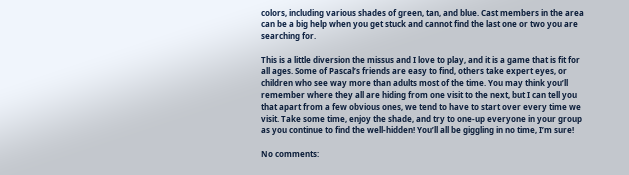colors, including various shades of green, tan, and blue. Cast members in the area can be a big help when you get stuck and cannot find the last one or two you are searching for.

This is a little diversion the missus and I love to play, and it is a game that is fit for all ages. Some of Pascal’s friends are easy to find, others take expert eyes, or children who see way more than adults most of the time. You may think you’ll remember where they all are hiding from one visit to the next, but I can tell you that apart from a few obvious ones, we tend to have to start over every time we visit. Take some time, enjoy the shade, and try to one-up everyone in your group as you continue to find the well-hidden! You’ll all be giggling in no time, I’m sure!

No comments: